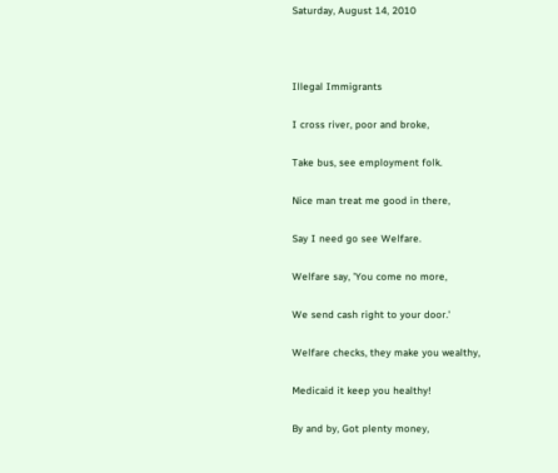Saturday, August 14, 2010



Illegal Immigrants

I cross river, poor and broke,

Take bus, see employment folk.

Nice man treat me good in there,

Say I need go see Welfare.

Welfare say, 'You come no more,

We send cash right to your door.'

Welfare checks, they make you wealthy,

Medicaid it keep you healthy!

By and by, Got plenty money,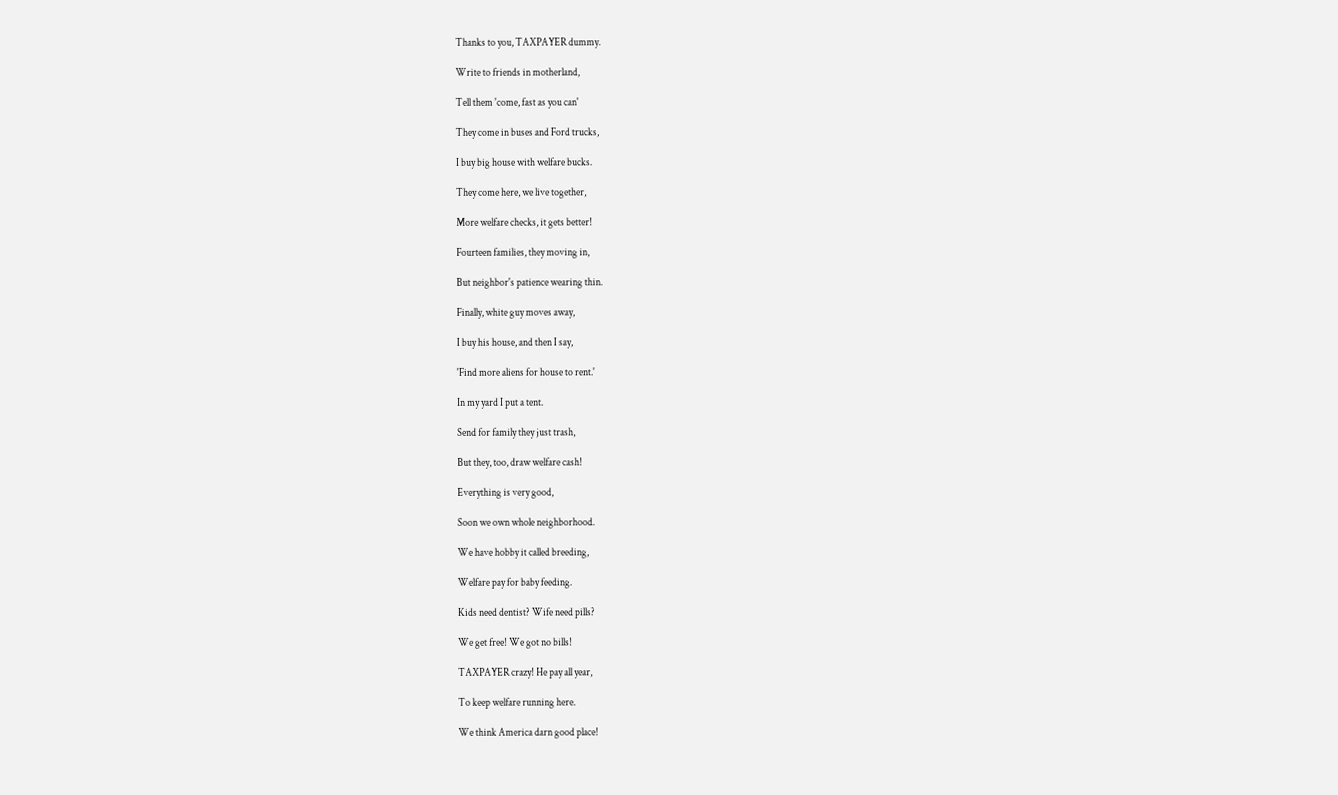Thanks to you, TAXPAYER dummy.

Write to friends in motherland,

Tell them 'come, fast as you can'

They come in buses and Ford trucks,

I buy big house with welfare bucks.

They come here, we live together,

More welfare checks, it gets better!

Fourteen families, they moving in,

But neighbor's patience wearing thin.

Finally, white guy moves away,

I buy his house, and then I say,

'Find more aliens for house to rent.'

In my yard I put a tent.

Send for family they just trash,

But they, too, draw welfare cash!

Everything is very good,

Soon we own whole neighborhood.

We have hobby it called breeding,

Welfare pay for baby feeding.

Kids need dentist? Wife need pills?

We get free! We got no bills!

TAXPAYER crazy! He pay all year,

To keep welfare running here.

We think America darn good place!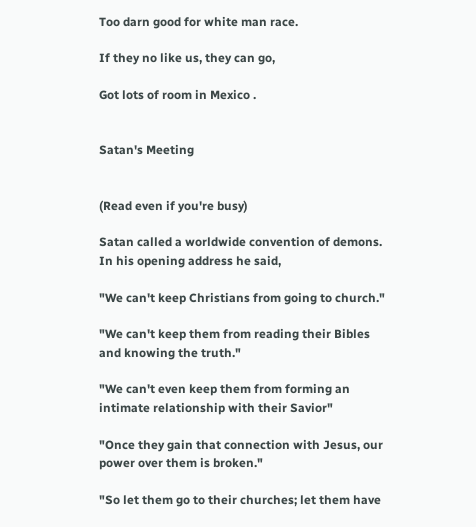Too darn good for white man race.

If they no like us, they can go,

Got lots of room in Mexico .


Satan's Meeting


(Read even if you're busy)

Satan called a worldwide convention of demons. In his opening address he said,

"We can't keep Christians from going to church."

"We can't keep them from reading their Bibles and knowing the truth."

"We can't even keep them from forming an intimate relationship with their Savior"

"Once they gain that connection with Jesus, our power over them is broken."

"So let them go to their churches; let them have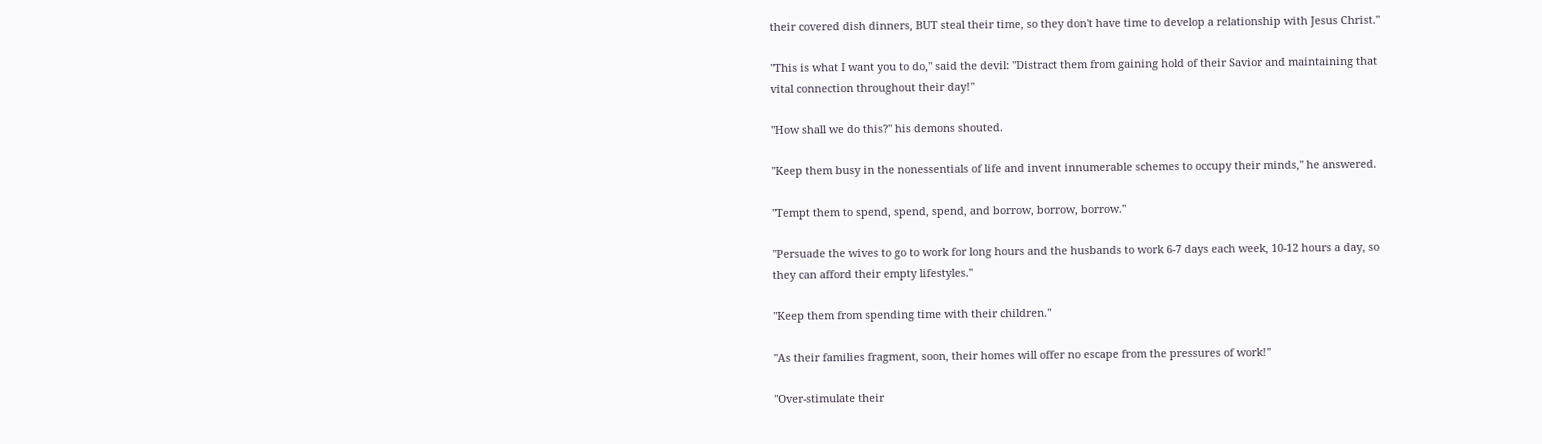their covered dish dinners, BUT steal their time, so they don't have time to develop a relationship with Jesus Christ."

"This is what I want you to do," said the devil: "Distract them from gaining hold of their Savior and maintaining that vital connection throughout their day!"

"How shall we do this?" his demons shouted.

"Keep them busy in the nonessentials of life and invent innumerable schemes to occupy their minds," he answered.

"Tempt them to spend, spend, spend, and borrow, borrow, borrow."

"Persuade the wives to go to work for long hours and the husbands to work 6-7 days each week, 10-12 hours a day, so they can afford their empty lifestyles."

"Keep them from spending time with their children."

"As their families fragment, soon, their homes will offer no escape from the pressures of work!"

"Over-stimulate their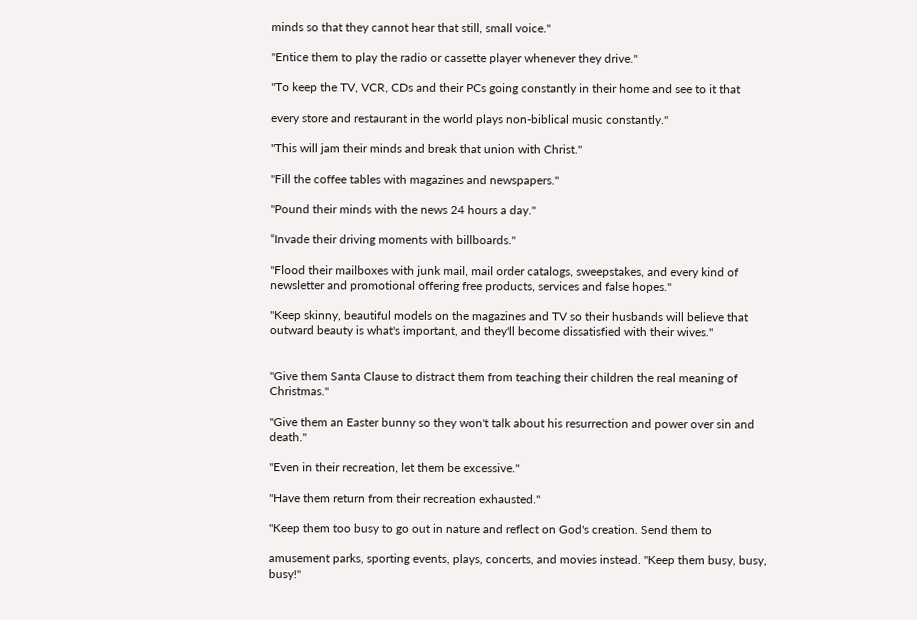minds so that they cannot hear that still, small voice."

"Entice them to play the radio or cassette player whenever they drive."

"To keep the TV, VCR, CDs and their PCs going constantly in their home and see to it that

every store and restaurant in the world plays non-biblical music constantly."

"This will jam their minds and break that union with Christ."

"Fill the coffee tables with magazines and newspapers."

"Pound their minds with the news 24 hours a day."

“Invade their driving moments with billboards."

"Flood their mailboxes with junk mail, mail order catalogs, sweepstakes, and every kind of newsletter and promotional offering free products, services and false hopes."

"Keep skinny, beautiful models on the magazines and TV so their husbands will believe that outward beauty is what's important, and they'll become dissatisfied with their wives."


"Give them Santa Clause to distract them from teaching their children the real meaning of Christmas."

"Give them an Easter bunny so they won't talk about his resurrection and power over sin and death."

"Even in their recreation, let them be excessive."

"Have them return from their recreation exhausted."

"Keep them too busy to go out in nature and reflect on God's creation. Send them to

amusement parks, sporting events, plays, concerts, and movies instead. "Keep them busy, busy, busy!"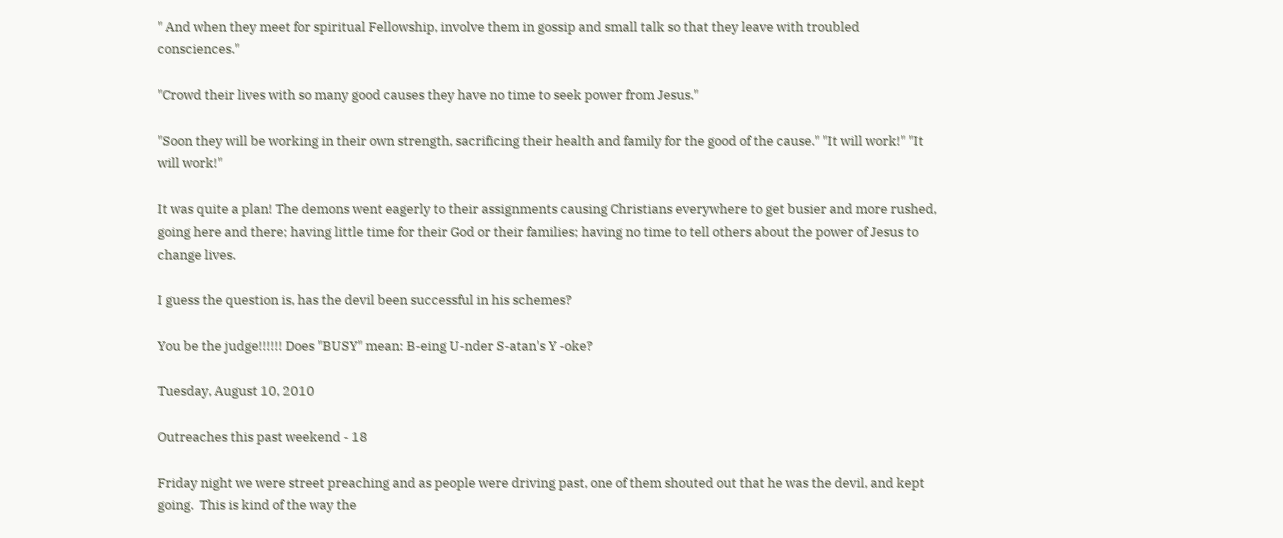" And when they meet for spiritual Fellowship, involve them in gossip and small talk so that they leave with troubled consciences."

"Crowd their lives with so many good causes they have no time to seek power from Jesus."

"Soon they will be working in their own strength, sacrificing their health and family for the good of the cause." "It will work!" "It will work!"

It was quite a plan! The demons went eagerly to their assignments causing Christians everywhere to get busier and more rushed, going here and there; having little time for their God or their families; having no time to tell others about the power of Jesus to change lives.

I guess the question is, has the devil been successful in his schemes?

You be the judge!!!!!! Does "BUSY" mean: B-eing U-nder S-atan's Y -oke?

Tuesday, August 10, 2010

Outreaches this past weekend - 18

Friday night we were street preaching and as people were driving past, one of them shouted out that he was the devil, and kept going.  This is kind of the way the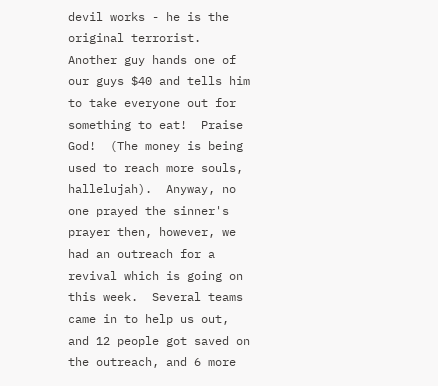devil works - he is the original terrorist.  Another guy hands one of our guys $40 and tells him to take everyone out for something to eat!  Praise God!  (The money is being used to reach more souls, hallelujah).  Anyway, no one prayed the sinner's prayer then, however, we had an outreach for a revival which is going on this week.  Several teams came in to help us out, and 12 people got saved on the outreach, and 6 more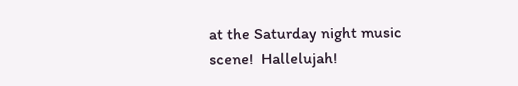at the Saturday night music scene!  Hallelujah!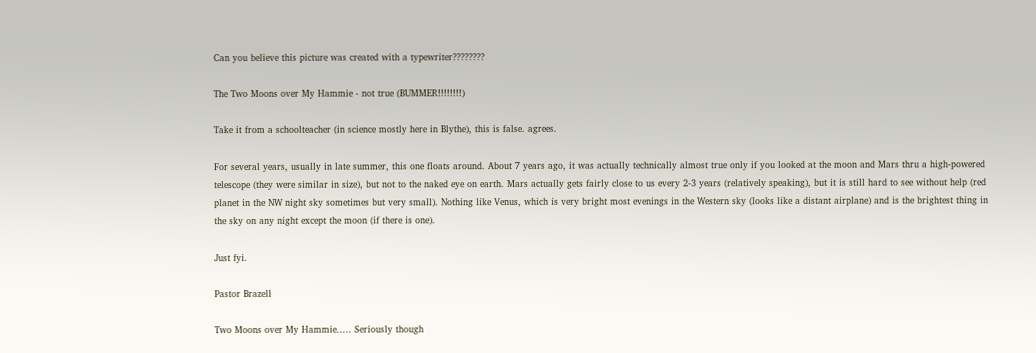Can you believe this picture was created with a typewriter????????

The Two Moons over My Hammie - not true (BUMMER!!!!!!!!)

Take it from a schoolteacher (in science mostly here in Blythe), this is false. agrees.

For several years, usually in late summer, this one floats around. About 7 years ago, it was actually technically almost true only if you looked at the moon and Mars thru a high-powered telescope (they were similar in size), but not to the naked eye on earth. Mars actually gets fairly close to us every 2-3 years (relatively speaking), but it is still hard to see without help (red planet in the NW night sky sometimes but very small). Nothing like Venus, which is very bright most evenings in the Western sky (looks like a distant airplane) and is the brightest thing in the sky on any night except the moon (if there is one).

Just fyi.

Pastor Brazell

Two Moons over My Hammie..... Seriously though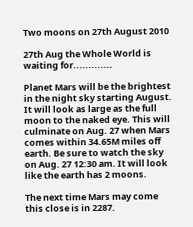Two moons on 27th August 2010

27th Aug the Whole World is waiting for.............

Planet Mars will be the brightest in the night sky starting August. It will look as large as the full moon to the naked eye. This will culminate on Aug. 27 when Mars comes within 34.65M miles off earth. Be sure to watch the sky on Aug. 27 12:30 am. It will look like the earth has 2 moons.

The next time Mars may come this close is in 2287.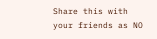Share this with your friends as NO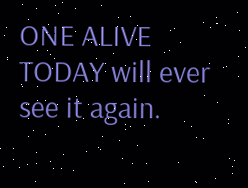ONE ALIVE TODAY will ever see it again.